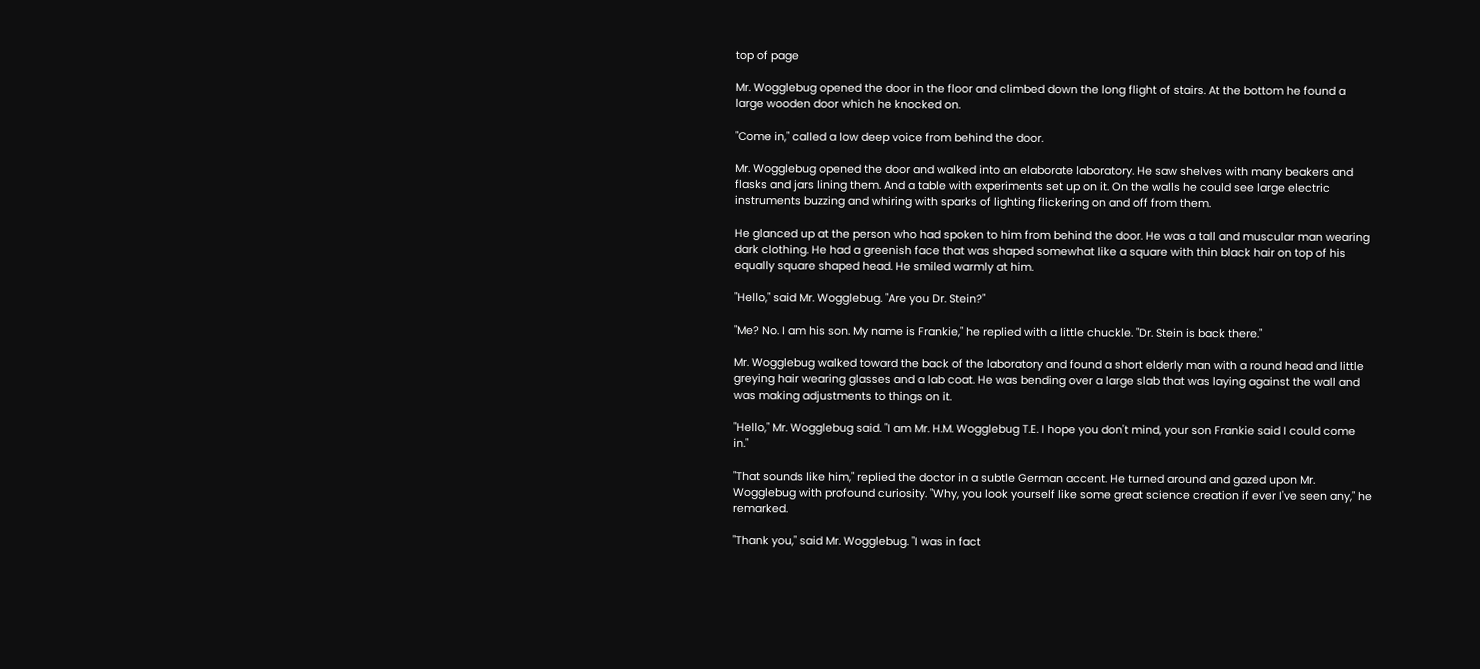top of page

Mr. Wogglebug opened the door in the floor and climbed down the long flight of stairs. At the bottom he found a large wooden door which he knocked on.

"Come in," called a low deep voice from behind the door.

Mr. Wogglebug opened the door and walked into an elaborate laboratory. He saw shelves with many beakers and flasks and jars lining them. And a table with experiments set up on it. On the walls he could see large electric instruments buzzing and whiring with sparks of lighting flickering on and off from them.

He glanced up at the person who had spoken to him from behind the door. He was a tall and muscular man wearing dark clothing. He had a greenish face that was shaped somewhat like a square with thin black hair on top of his equally square shaped head. He smiled warmly at him.

"Hello," said Mr. Wogglebug. "Are you Dr. Stein?"

"Me? No. I am his son. My name is Frankie," he replied with a little chuckle. "Dr. Stein is back there."

Mr. Wogglebug walked toward the back of the laboratory and found a short elderly man with a round head and little greying hair wearing glasses and a lab coat. He was bending over a large slab that was laying against the wall and was making adjustments to things on it.

"Hello," Mr. Wogglebug said. "I am Mr. H.M. Wogglebug T.E. I hope you don't mind, your son Frankie said I could come in."

"That sounds like him," replied the doctor in a subtle German accent. He turned around and gazed upon Mr. Wogglebug with profound curiosity. "Why, you look yourself like some great science creation if ever I've seen any," he remarked.

"Thank you," said Mr. Wogglebug. "I was in fact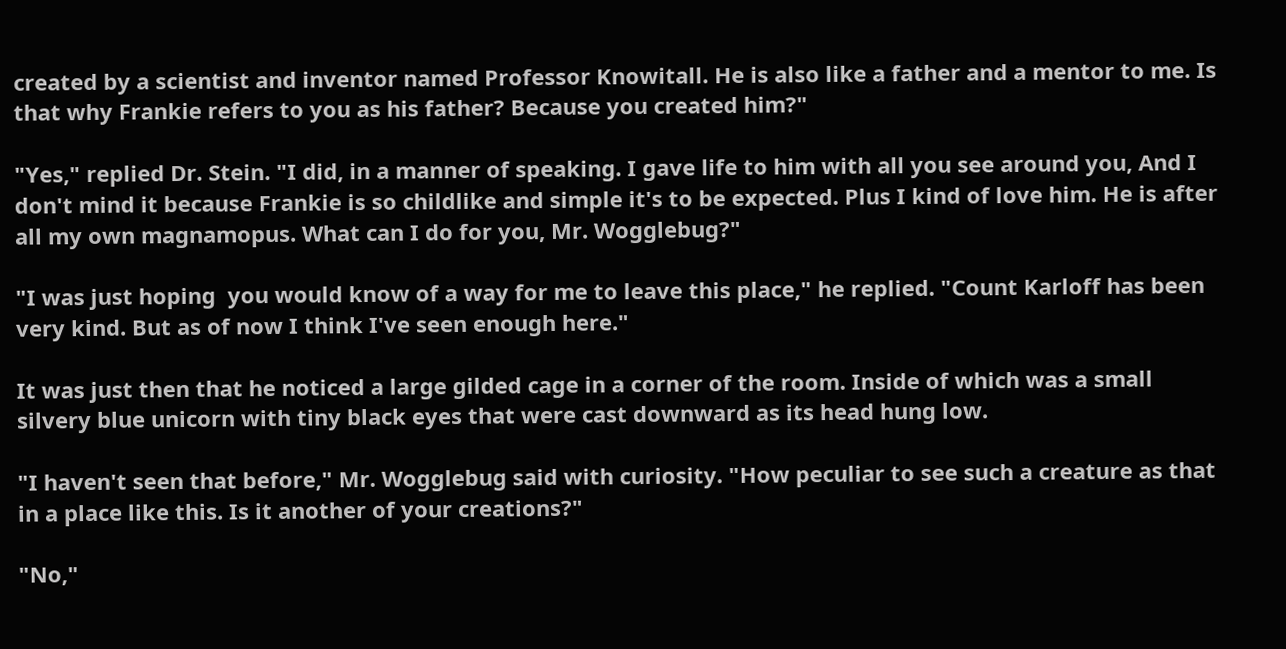created by a scientist and inventor named Professor Knowitall. He is also like a father and a mentor to me. Is that why Frankie refers to you as his father? Because you created him?"

"Yes," replied Dr. Stein. "I did, in a manner of speaking. I gave life to him with all you see around you, And I don't mind it because Frankie is so childlike and simple it's to be expected. Plus I kind of love him. He is after all my own magnamopus. What can I do for you, Mr. Wogglebug?"

"I was just hoping  you would know of a way for me to leave this place," he replied. "Count Karloff has been very kind. But as of now I think I've seen enough here."

It was just then that he noticed a large gilded cage in a corner of the room. Inside of which was a small silvery blue unicorn with tiny black eyes that were cast downward as its head hung low.

"I haven't seen that before," Mr. Wogglebug said with curiosity. "How peculiar to see such a creature as that in a place like this. Is it another of your creations?"

"No,"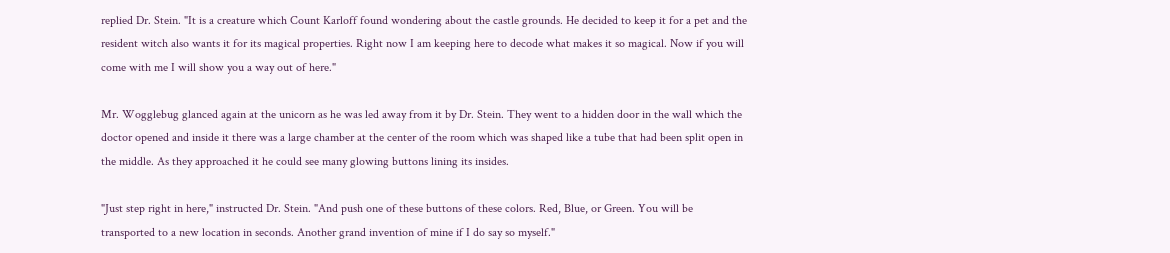replied Dr. Stein. "It is a creature which Count Karloff found wondering about the castle grounds. He decided to keep it for a pet and the resident witch also wants it for its magical properties. Right now I am keeping here to decode what makes it so magical. Now if you will come with me I will show you a way out of here."

Mr. Wogglebug glanced again at the unicorn as he was led away from it by Dr. Stein. They went to a hidden door in the wall which the doctor opened and inside it there was a large chamber at the center of the room which was shaped like a tube that had been split open in the middle. As they approached it he could see many glowing buttons lining its insides.

"Just step right in here," instructed Dr. Stein. "And push one of these buttons of these colors. Red, Blue, or Green. You will be transported to a new location in seconds. Another grand invention of mine if I do say so myself."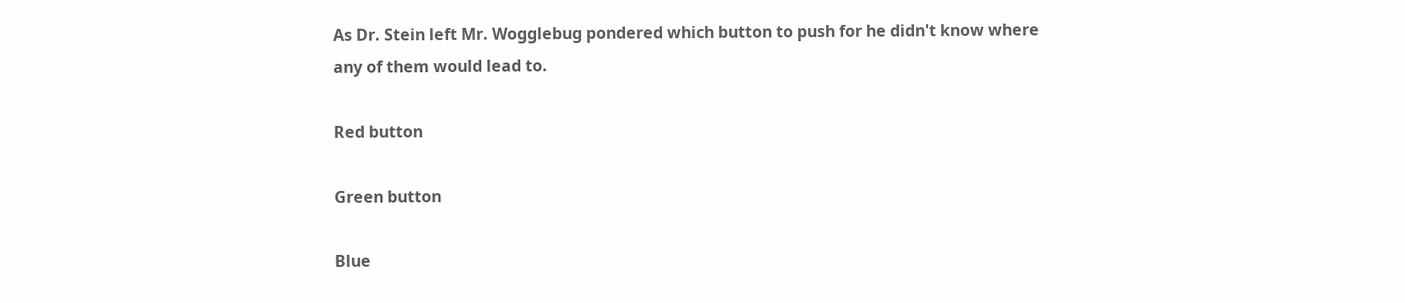As Dr. Stein left Mr. Wogglebug pondered which button to push for he didn't know where any of them would lead to.

Red button

Green button

Blue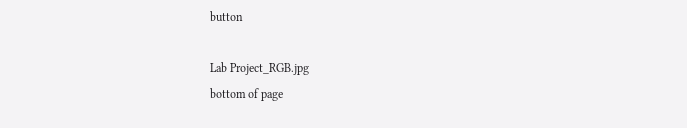button

Lab Project_RGB.jpg
bottom of page